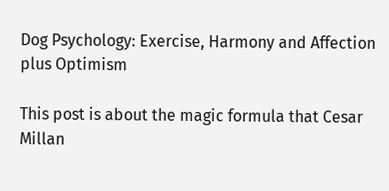Dog Psychology: Exercise, Harmony and Affection plus Optimism

This post is about the magic formula that Cesar Millan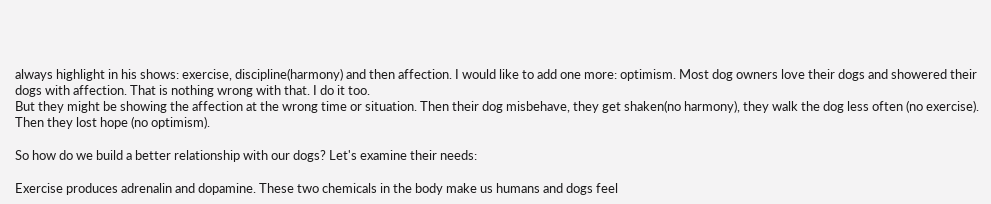always highlight in his shows: exercise, discipline(harmony) and then affection. I would like to add one more: optimism. Most dog owners love their dogs and showered their dogs with affection. That is nothing wrong with that. I do it too.
But they might be showing the affection at the wrong time or situation. Then their dog misbehave, they get shaken(no harmony), they walk the dog less often (no exercise). Then they lost hope (no optimism).

So how do we build a better relationship with our dogs? Let's examine their needs:

Exercise produces adrenalin and dopamine. These two chemicals in the body make us humans and dogs feel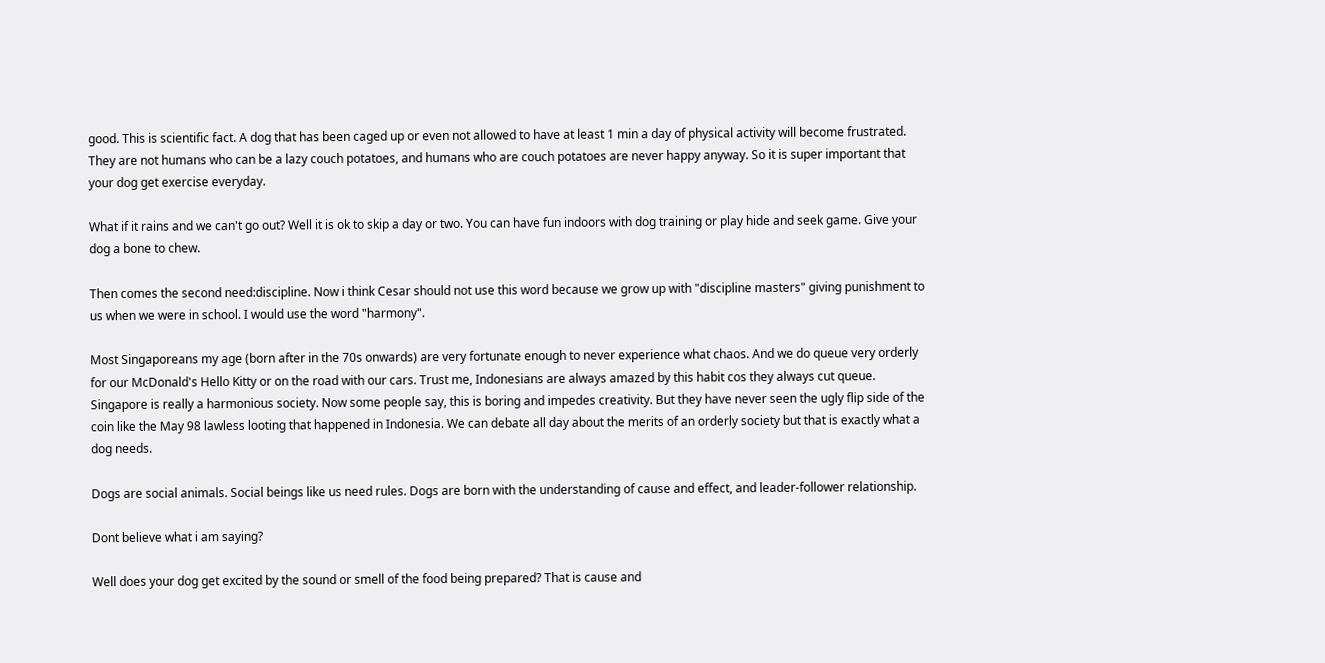good. This is scientific fact. A dog that has been caged up or even not allowed to have at least 1 min a day of physical activity will become frustrated. They are not humans who can be a lazy couch potatoes, and humans who are couch potatoes are never happy anyway. So it is super important that your dog get exercise everyday.

What if it rains and we can't go out? Well it is ok to skip a day or two. You can have fun indoors with dog training or play hide and seek game. Give your dog a bone to chew.

Then comes the second need:discipline. Now i think Cesar should not use this word because we grow up with "discipline masters" giving punishment to us when we were in school. I would use the word "harmony".

Most Singaporeans my age (born after in the 70s onwards) are very fortunate enough to never experience what chaos. And we do queue very orderly for our McDonald's Hello Kitty or on the road with our cars. Trust me, Indonesians are always amazed by this habit cos they always cut queue. Singapore is really a harmonious society. Now some people say, this is boring and impedes creativity. But they have never seen the ugly flip side of the coin like the May 98 lawless looting that happened in Indonesia. We can debate all day about the merits of an orderly society but that is exactly what a dog needs.

Dogs are social animals. Social beings like us need rules. Dogs are born with the understanding of cause and effect, and leader-follower relationship.

Dont believe what i am saying?

Well does your dog get excited by the sound or smell of the food being prepared? That is cause and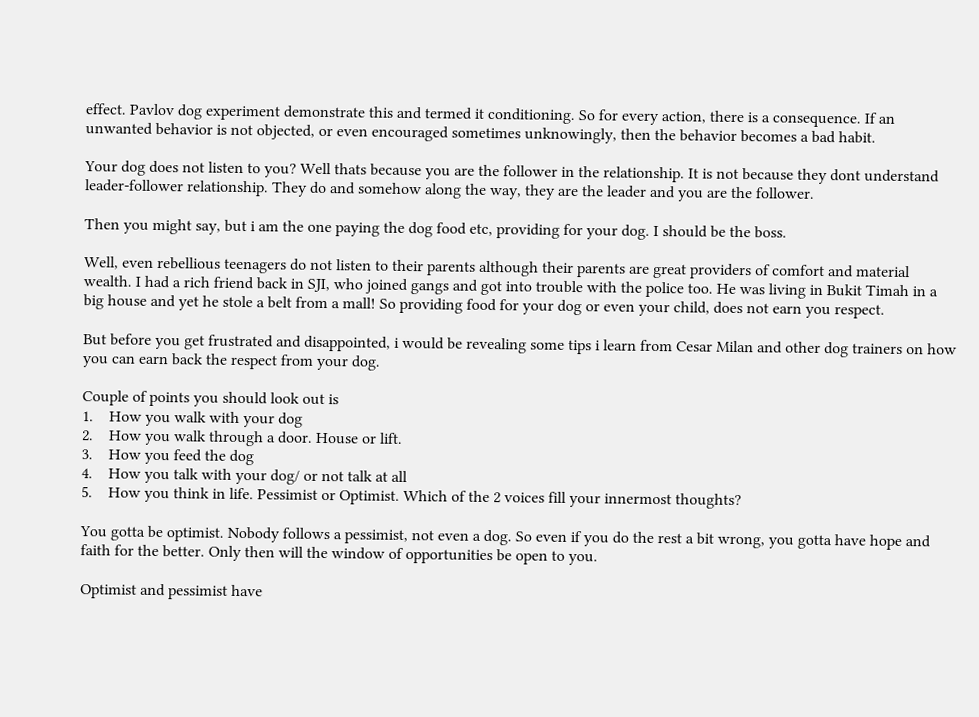effect. Pavlov dog experiment demonstrate this and termed it conditioning. So for every action, there is a consequence. If an unwanted behavior is not objected, or even encouraged sometimes unknowingly, then the behavior becomes a bad habit.

Your dog does not listen to you? Well thats because you are the follower in the relationship. It is not because they dont understand leader-follower relationship. They do and somehow along the way, they are the leader and you are the follower.

Then you might say, but i am the one paying the dog food etc, providing for your dog. I should be the boss.

Well, even rebellious teenagers do not listen to their parents although their parents are great providers of comfort and material wealth. I had a rich friend back in SJI, who joined gangs and got into trouble with the police too. He was living in Bukit Timah in a big house and yet he stole a belt from a mall! So providing food for your dog or even your child, does not earn you respect.

But before you get frustrated and disappointed, i would be revealing some tips i learn from Cesar Milan and other dog trainers on how you can earn back the respect from your dog.

Couple of points you should look out is
1.    How you walk with your dog
2.    How you walk through a door. House or lift.
3.    How you feed the dog
4.    How you talk with your dog/ or not talk at all
5.    How you think in life. Pessimist or Optimist. Which of the 2 voices fill your innermost thoughts?

You gotta be optimist. Nobody follows a pessimist, not even a dog. So even if you do the rest a bit wrong, you gotta have hope and faith for the better. Only then will the window of opportunities be open to you.

Optimist and pessimist have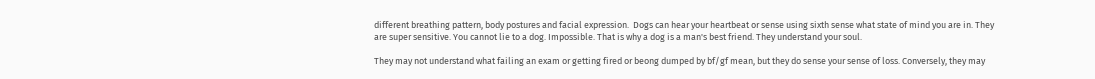different breathing pattern, body postures and facial expression.  Dogs can hear your heartbeat or sense using sixth sense what state of mind you are in. They are super sensitive. You cannot lie to a dog. Impossible. That is why a dog is a man's best friend. They understand your soul.

They may not understand what failing an exam or getting fired or beong dumped by bf/gf mean, but they do sense your sense of loss. Conversely, they may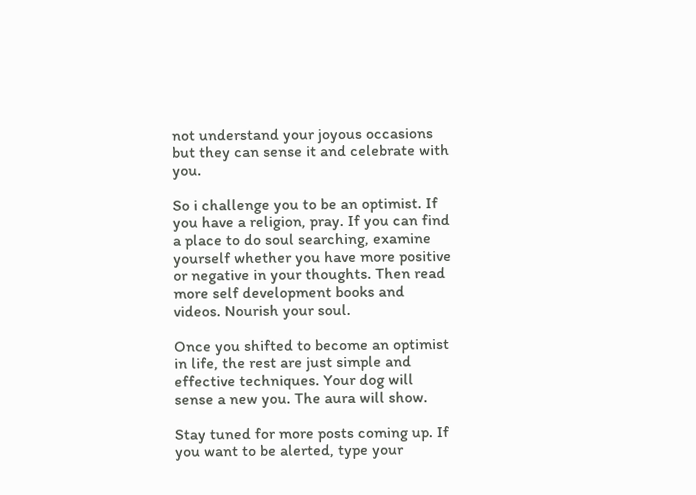not understand your joyous occasions but they can sense it and celebrate with you.

So i challenge you to be an optimist. If you have a religion, pray. If you can find a place to do soul searching, examine yourself whether you have more positive or negative in your thoughts. Then read more self development books and videos. Nourish your soul.

Once you shifted to become an optimist in life, the rest are just simple and effective techniques. Your dog will sense a new you. The aura will show.

Stay tuned for more posts coming up. If you want to be alerted, type your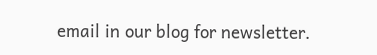email in our blog for newsletter.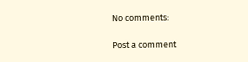No comments:

Post a comment